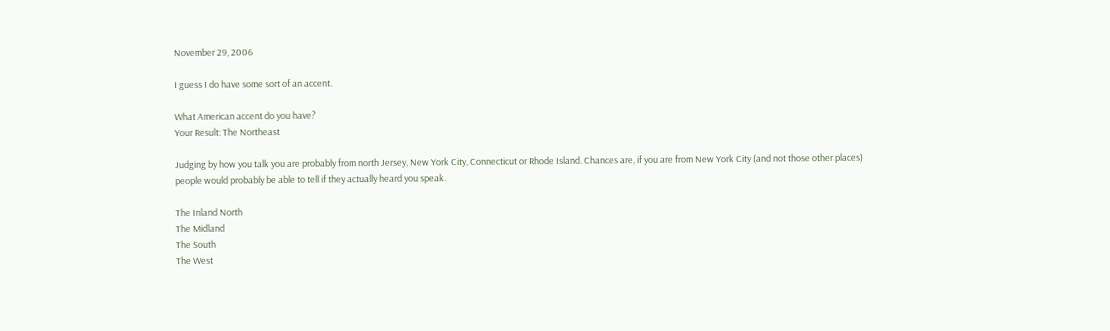November 29, 2006

I guess I do have some sort of an accent.

What American accent do you have?
Your Result: The Northeast

Judging by how you talk you are probably from north Jersey, New York City, Connecticut or Rhode Island. Chances are, if you are from New York City (and not those other places) people would probably be able to tell if they actually heard you speak.

The Inland North
The Midland
The South
The West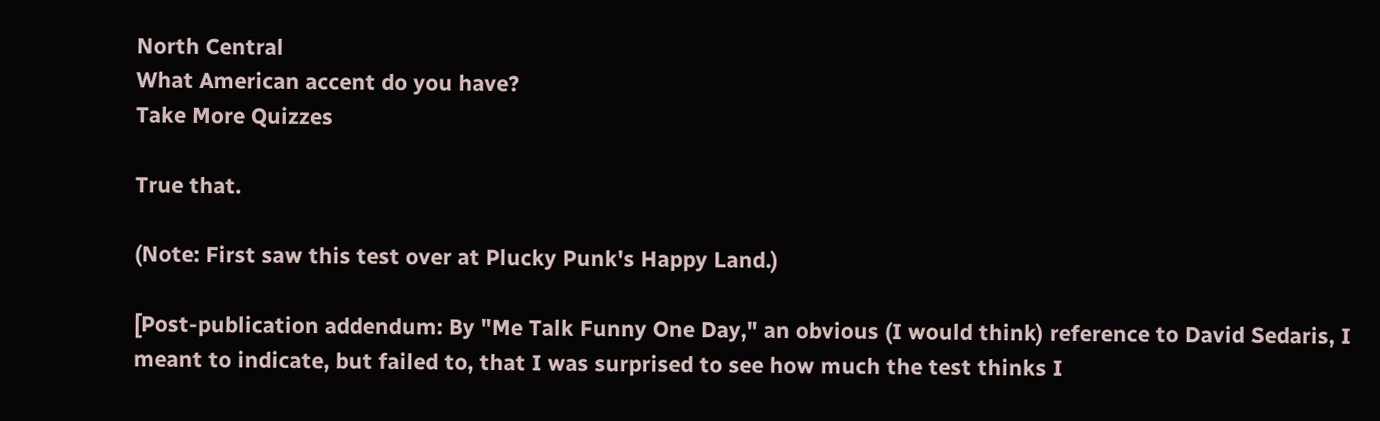North Central
What American accent do you have?
Take More Quizzes

True that.

(Note: First saw this test over at Plucky Punk's Happy Land.)

[Post-publication addendum: By "Me Talk Funny One Day," an obvious (I would think) reference to David Sedaris, I meant to indicate, but failed to, that I was surprised to see how much the test thinks I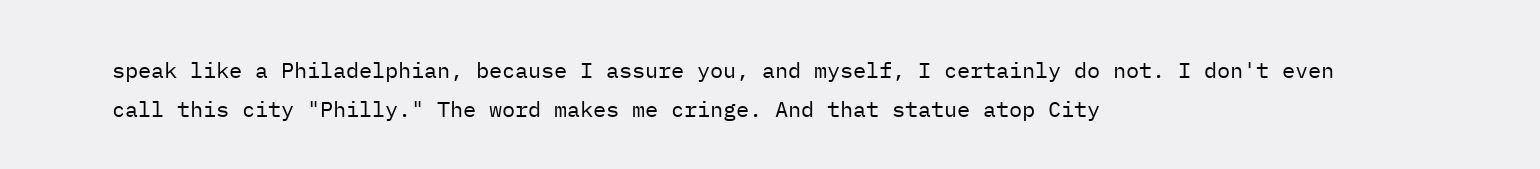speak like a Philadelphian, because I assure you, and myself, I certainly do not. I don't even call this city "Philly." The word makes me cringe. And that statue atop City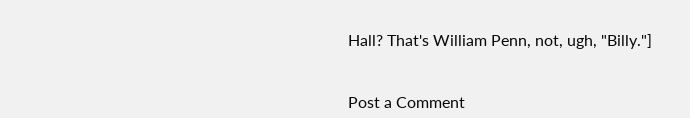Hall? That's William Penn, not, ugh, "Billy."]


Post a Comment